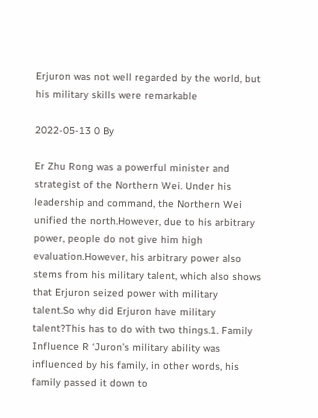Erjuron was not well regarded by the world, but his military skills were remarkable

2022-05-13 0 By

Er Zhu Rong was a powerful minister and strategist of the Northern Wei. Under his leadership and command, the Northern Wei unified the north.However, due to his arbitrary power, people do not give him high evaluation.However, his arbitrary power also stems from his military talent, which also shows that Erjuron seized power with military talent.So why did Erjuron have military talent?This has to do with two things.1. Family Influence R ‘Juron’s military ability was influenced by his family, in other words, his family passed it down to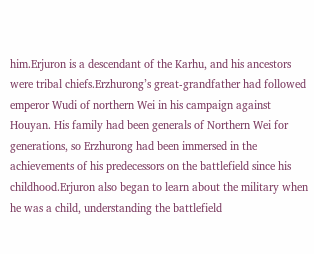him.Erjuron is a descendant of the Karhu, and his ancestors were tribal chiefs.Erzhurong’s great-grandfather had followed emperor Wudi of northern Wei in his campaign against Houyan. His family had been generals of Northern Wei for generations, so Erzhurong had been immersed in the achievements of his predecessors on the battlefield since his childhood.Erjuron also began to learn about the military when he was a child, understanding the battlefield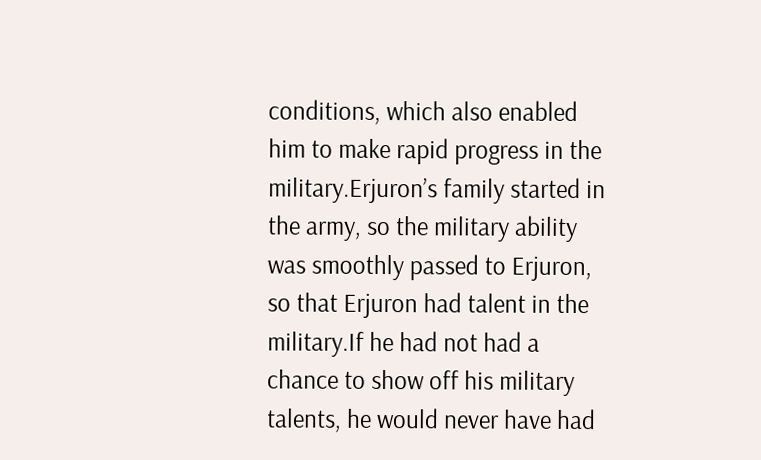conditions, which also enabled him to make rapid progress in the military.Erjuron’s family started in the army, so the military ability was smoothly passed to Erjuron, so that Erjuron had talent in the military.If he had not had a chance to show off his military talents, he would never have had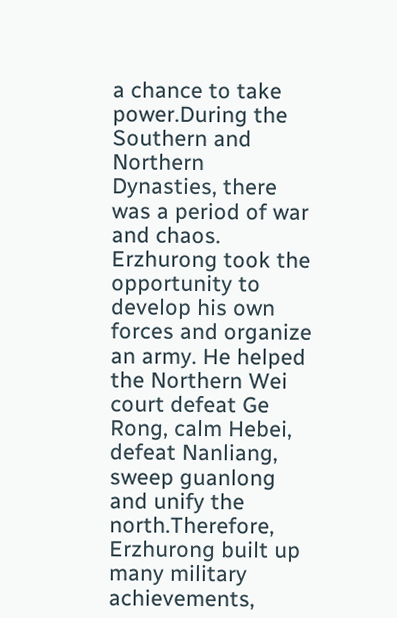a chance to take power.During the Southern and Northern Dynasties, there was a period of war and chaos. Erzhurong took the opportunity to develop his own forces and organize an army. He helped the Northern Wei court defeat Ge Rong, calm Hebei, defeat Nanliang, sweep guanlong and unify the north.Therefore, Erzhurong built up many military achievements,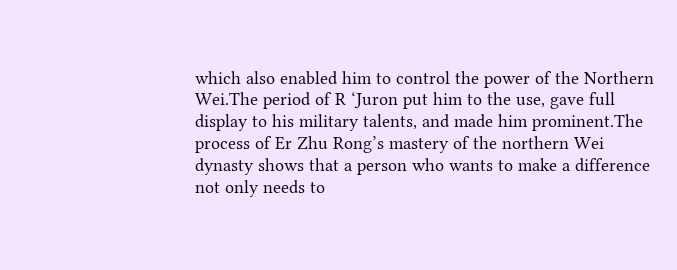which also enabled him to control the power of the Northern Wei.The period of R ‘Juron put him to the use, gave full display to his military talents, and made him prominent.The process of Er Zhu Rong’s mastery of the northern Wei dynasty shows that a person who wants to make a difference not only needs to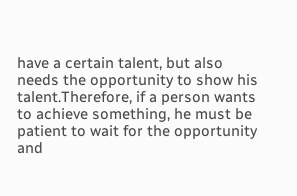have a certain talent, but also needs the opportunity to show his talent.Therefore, if a person wants to achieve something, he must be patient to wait for the opportunity and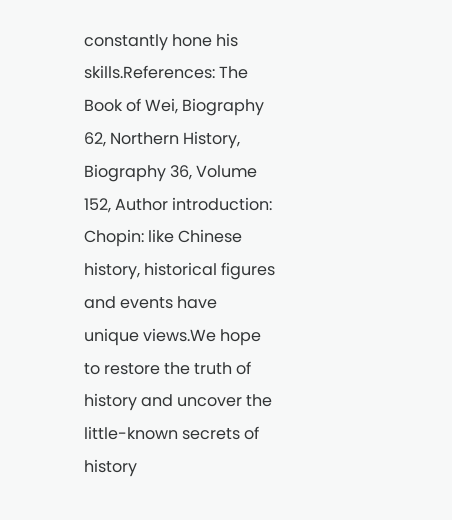constantly hone his skills.References: The Book of Wei, Biography 62, Northern History, Biography 36, Volume 152, Author introduction: Chopin: like Chinese history, historical figures and events have unique views.We hope to restore the truth of history and uncover the little-known secrets of history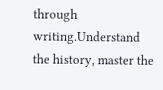through writing.Understand the history, master the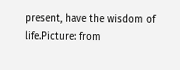present, have the wisdom of life.Picture: from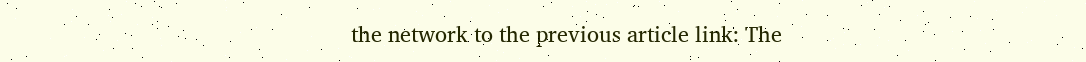the network to the previous article link: The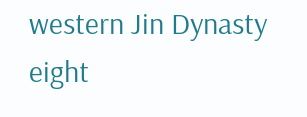western Jin Dynasty eight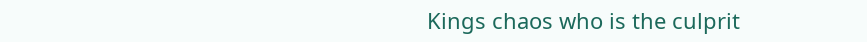Kings chaos who is the culprit